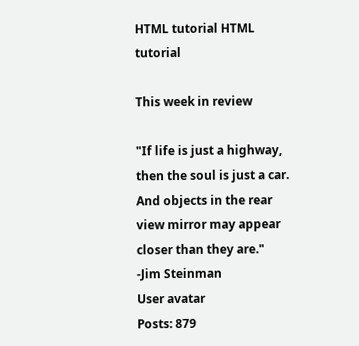HTML tutorial HTML tutorial

This week in review

"If life is just a highway, then the soul is just a car. And objects in the rear view mirror may appear closer than they are."
-Jim Steinman
User avatar
Posts: 879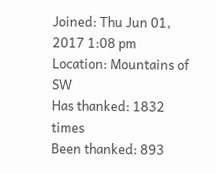Joined: Thu Jun 01, 2017 1:08 pm
Location: Mountains of SW
Has thanked: 1832 times
Been thanked: 893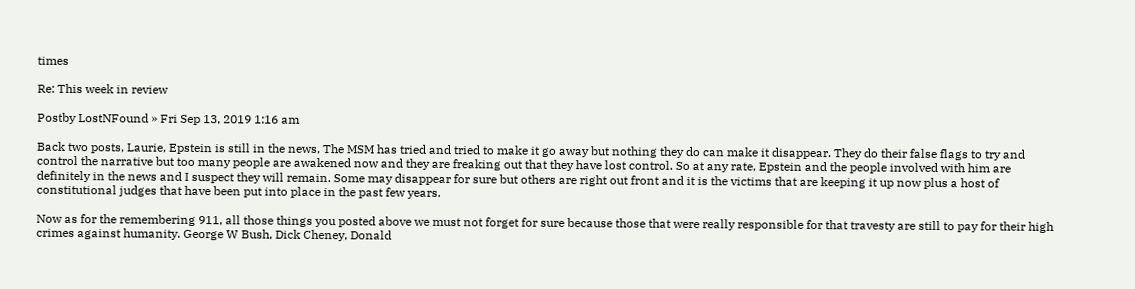times

Re: This week in review

Postby LostNFound » Fri Sep 13, 2019 1:16 am

Back two posts, Laurie, Epstein is still in the news, The MSM has tried and tried to make it go away but nothing they do can make it disappear. They do their false flags to try and control the narrative but too many people are awakened now and they are freaking out that they have lost control. So at any rate, Epstein and the people involved with him are definitely in the news and I suspect they will remain. Some may disappear for sure but others are right out front and it is the victims that are keeping it up now plus a host of constitutional judges that have been put into place in the past few years.

Now as for the remembering 911, all those things you posted above we must not forget for sure because those that were really responsible for that travesty are still to pay for their high crimes against humanity. George W Bush, Dick Cheney, Donald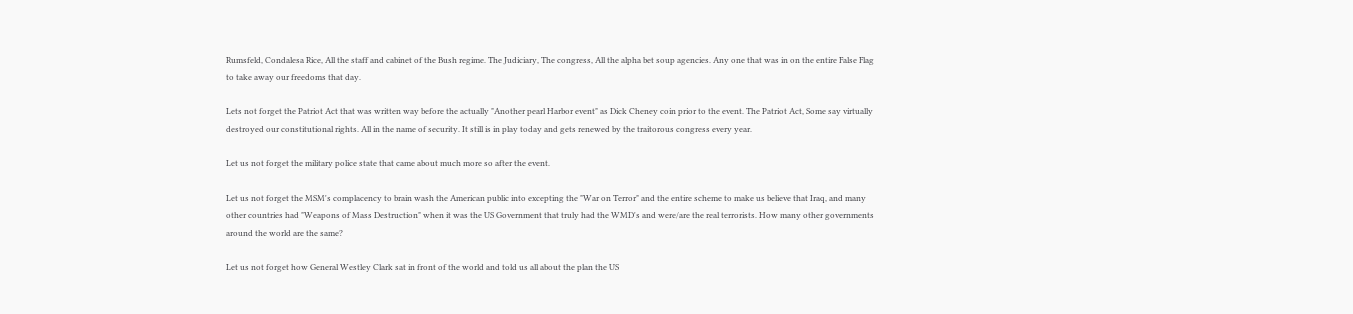Rumsfeld, Condalesa Rice, All the staff and cabinet of the Bush regime. The Judiciary, The congress, All the alpha bet soup agencies. Any one that was in on the entire False Flag to take away our freedoms that day.

Lets not forget the Patriot Act that was written way before the actually "Another pearl Harbor event" as Dick Cheney coin prior to the event. The Patriot Act, Some say virtually destroyed our constitutional rights. All in the name of security. It still is in play today and gets renewed by the traitorous congress every year.

Let us not forget the military police state that came about much more so after the event.

Let us not forget the MSM's complacency to brain wash the American public into excepting the "War on Terror" and the entire scheme to make us believe that Iraq, and many other countries had "Weapons of Mass Destruction" when it was the US Government that truly had the WMD's and were/are the real terrorists. How many other governments around the world are the same?

Let us not forget how General Westley Clark sat in front of the world and told us all about the plan the US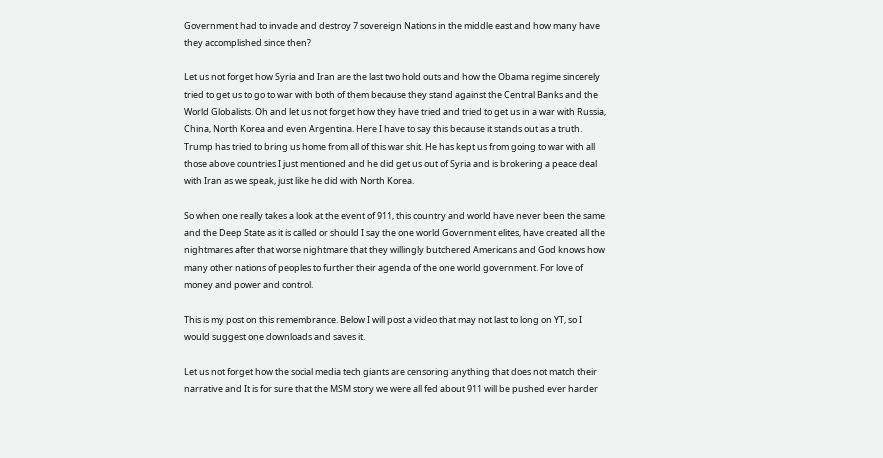Government had to invade and destroy 7 sovereign Nations in the middle east and how many have they accomplished since then?

Let us not forget how Syria and Iran are the last two hold outs and how the Obama regime sincerely tried to get us to go to war with both of them because they stand against the Central Banks and the World Globalists. Oh and let us not forget how they have tried and tried to get us in a war with Russia, China, North Korea and even Argentina. Here I have to say this because it stands out as a truth. Trump has tried to bring us home from all of this war shit. He has kept us from going to war with all those above countries I just mentioned and he did get us out of Syria and is brokering a peace deal with Iran as we speak, just like he did with North Korea.

So when one really takes a look at the event of 911, this country and world have never been the same and the Deep State as it is called or should I say the one world Government elites, have created all the nightmares after that worse nightmare that they willingly butchered Americans and God knows how many other nations of peoples to further their agenda of the one world government. For love of money and power and control.

This is my post on this remembrance. Below I will post a video that may not last to long on YT, so I would suggest one downloads and saves it.

Let us not forget how the social media tech giants are censoring anything that does not match their narrative and It is for sure that the MSM story we were all fed about 911 will be pushed ever harder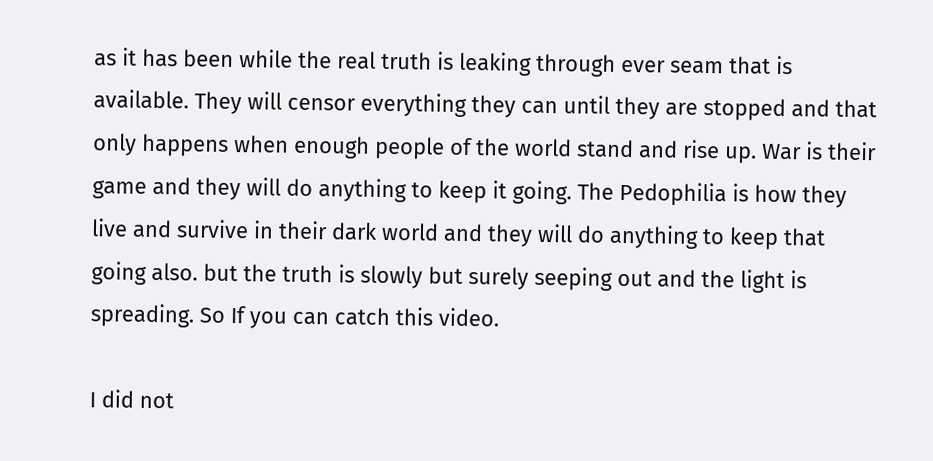as it has been while the real truth is leaking through ever seam that is available. They will censor everything they can until they are stopped and that only happens when enough people of the world stand and rise up. War is their game and they will do anything to keep it going. The Pedophilia is how they live and survive in their dark world and they will do anything to keep that going also. but the truth is slowly but surely seeping out and the light is spreading. So If you can catch this video.

I did not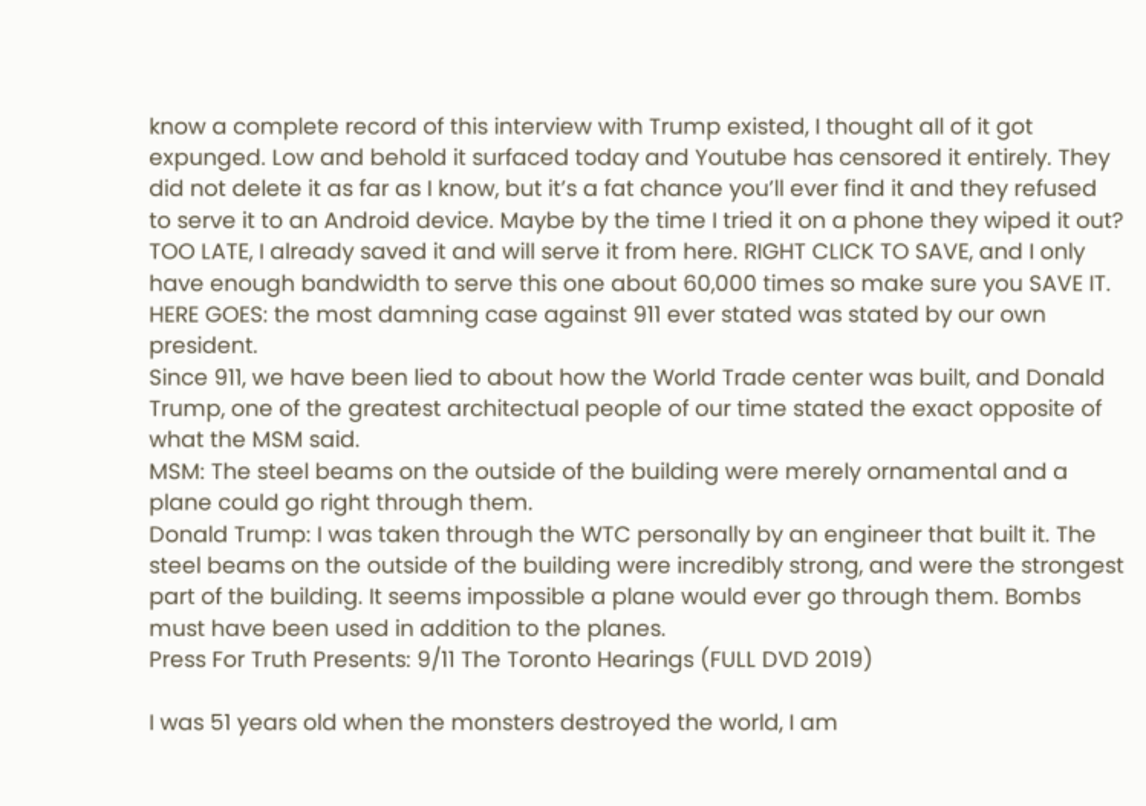know a complete record of this interview with Trump existed, I thought all of it got expunged. Low and behold it surfaced today and Youtube has censored it entirely. They did not delete it as far as I know, but it’s a fat chance you’ll ever find it and they refused to serve it to an Android device. Maybe by the time I tried it on a phone they wiped it out? TOO LATE, I already saved it and will serve it from here. RIGHT CLICK TO SAVE, and I only have enough bandwidth to serve this one about 60,000 times so make sure you SAVE IT.
HERE GOES: the most damning case against 911 ever stated was stated by our own president.
Since 911, we have been lied to about how the World Trade center was built, and Donald Trump, one of the greatest architectual people of our time stated the exact opposite of what the MSM said.
MSM: The steel beams on the outside of the building were merely ornamental and a plane could go right through them.
Donald Trump: I was taken through the WTC personally by an engineer that built it. The steel beams on the outside of the building were incredibly strong, and were the strongest part of the building. It seems impossible a plane would ever go through them. Bombs must have been used in addition to the planes.
Press For Truth Presents: 9/11 The Toronto Hearings (FULL DVD 2019)

I was 51 years old when the monsters destroyed the world, I am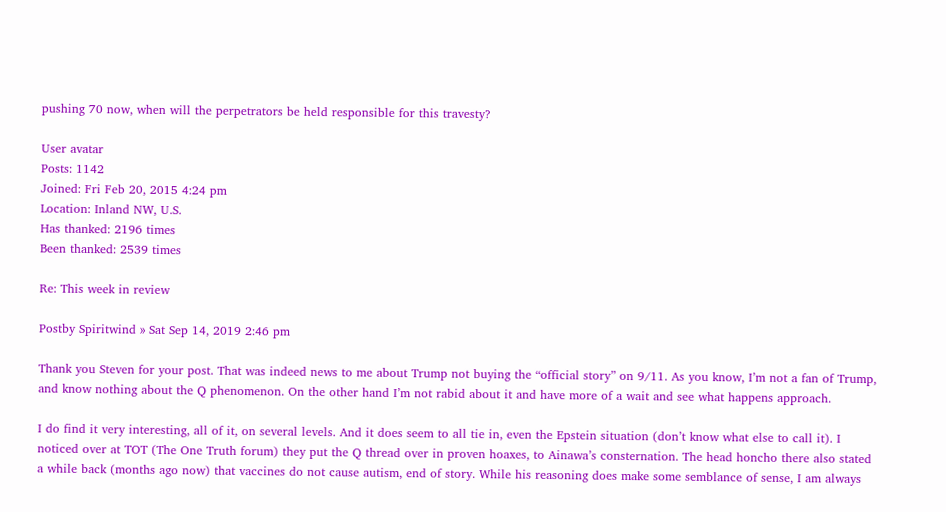pushing 70 now, when will the perpetrators be held responsible for this travesty?

User avatar
Posts: 1142
Joined: Fri Feb 20, 2015 4:24 pm
Location: Inland NW, U.S.
Has thanked: 2196 times
Been thanked: 2539 times

Re: This week in review

Postby Spiritwind » Sat Sep 14, 2019 2:46 pm

Thank you Steven for your post. That was indeed news to me about Trump not buying the “official story” on 9/11. As you know, I’m not a fan of Trump, and know nothing about the Q phenomenon. On the other hand I’m not rabid about it and have more of a wait and see what happens approach.

I do find it very interesting, all of it, on several levels. And it does seem to all tie in, even the Epstein situation (don’t know what else to call it). I noticed over at TOT (The One Truth forum) they put the Q thread over in proven hoaxes, to Ainawa’s consternation. The head honcho there also stated a while back (months ago now) that vaccines do not cause autism, end of story. While his reasoning does make some semblance of sense, I am always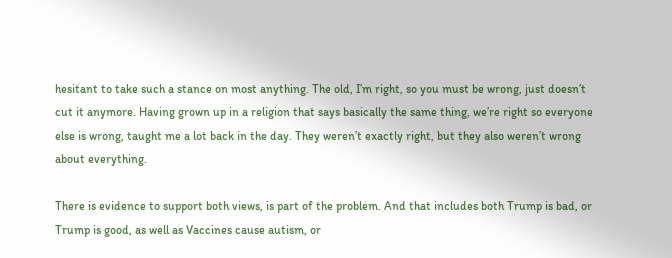hesitant to take such a stance on most anything. The old, I’m right, so you must be wrong, just doesn’t cut it anymore. Having grown up in a religion that says basically the same thing, we’re right so everyone else is wrong, taught me a lot back in the day. They weren’t exactly right, but they also weren’t wrong about everything.

There is evidence to support both views, is part of the problem. And that includes both Trump is bad, or Trump is good, as well as Vaccines cause autism, or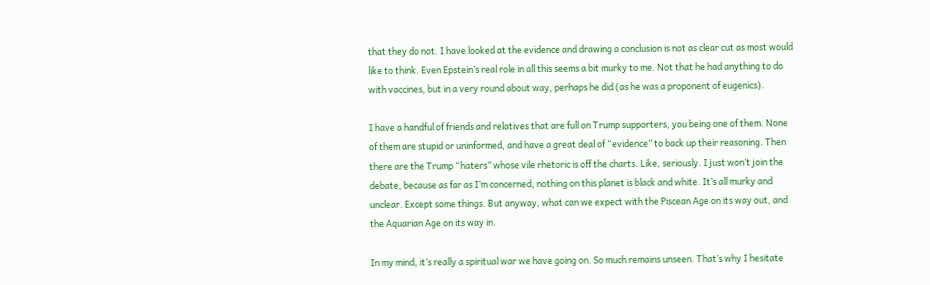that they do not. I have looked at the evidence and drawing a conclusion is not as clear cut as most would like to think. Even Epstein’s real role in all this seems a bit murky to me. Not that he had anything to do with vaccines, but in a very round about way, perhaps he did (as he was a proponent of eugenics).

I have a handful of friends and relatives that are full on Trump supporters, you being one of them. None of them are stupid or uninformed, and have a great deal of “evidence” to back up their reasoning. Then there are the Trump “haters” whose vile rhetoric is off the charts. Like, seriously. I just won’t join the debate, because as far as I’m concerned, nothing on this planet is black and white. It’s all murky and unclear. Except some things. But anyway, what can we expect with the Piscean Age on its way out, and the Aquarian Age on its way in.

In my mind, it’s really a spiritual war we have going on. So much remains unseen. That’s why I hesitate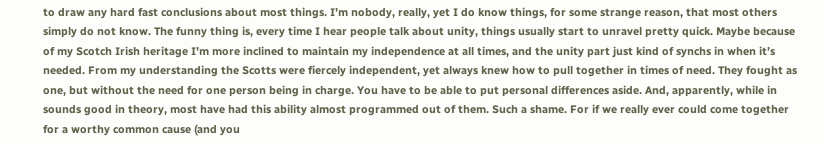to draw any hard fast conclusions about most things. I’m nobody, really, yet I do know things, for some strange reason, that most others simply do not know. The funny thing is, every time I hear people talk about unity, things usually start to unravel pretty quick. Maybe because of my Scotch Irish heritage I’m more inclined to maintain my independence at all times, and the unity part just kind of synchs in when it’s needed. From my understanding the Scotts were fiercely independent, yet always knew how to pull together in times of need. They fought as one, but without the need for one person being in charge. You have to be able to put personal differences aside. And, apparently, while in sounds good in theory, most have had this ability almost programmed out of them. Such a shame. For if we really ever could come together for a worthy common cause (and you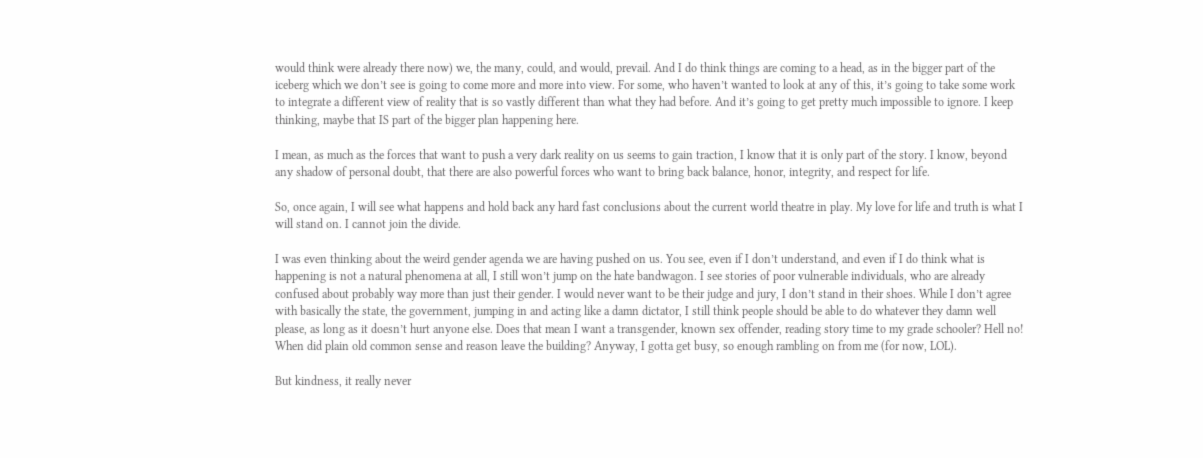would think were already there now) we, the many, could, and would, prevail. And I do think things are coming to a head, as in the bigger part of the iceberg which we don’t see is going to come more and more into view. For some, who haven’t wanted to look at any of this, it’s going to take some work to integrate a different view of reality that is so vastly different than what they had before. And it’s going to get pretty much impossible to ignore. I keep thinking, maybe that IS part of the bigger plan happening here.

I mean, as much as the forces that want to push a very dark reality on us seems to gain traction, I know that it is only part of the story. I know, beyond any shadow of personal doubt, that there are also powerful forces who want to bring back balance, honor, integrity, and respect for life.

So, once again, I will see what happens and hold back any hard fast conclusions about the current world theatre in play. My love for life and truth is what I will stand on. I cannot join the divide.

I was even thinking about the weird gender agenda we are having pushed on us. You see, even if I don’t understand, and even if I do think what is happening is not a natural phenomena at all, I still won’t jump on the hate bandwagon. I see stories of poor vulnerable individuals, who are already confused about probably way more than just their gender. I would never want to be their judge and jury, I don’t stand in their shoes. While I don’t agree with basically the state, the government, jumping in and acting like a damn dictator, I still think people should be able to do whatever they damn well please, as long as it doesn’t hurt anyone else. Does that mean I want a transgender, known sex offender, reading story time to my grade schooler? Hell no! When did plain old common sense and reason leave the building? Anyway, I gotta get busy, so enough rambling on from me (for now, LOL).

But kindness, it really never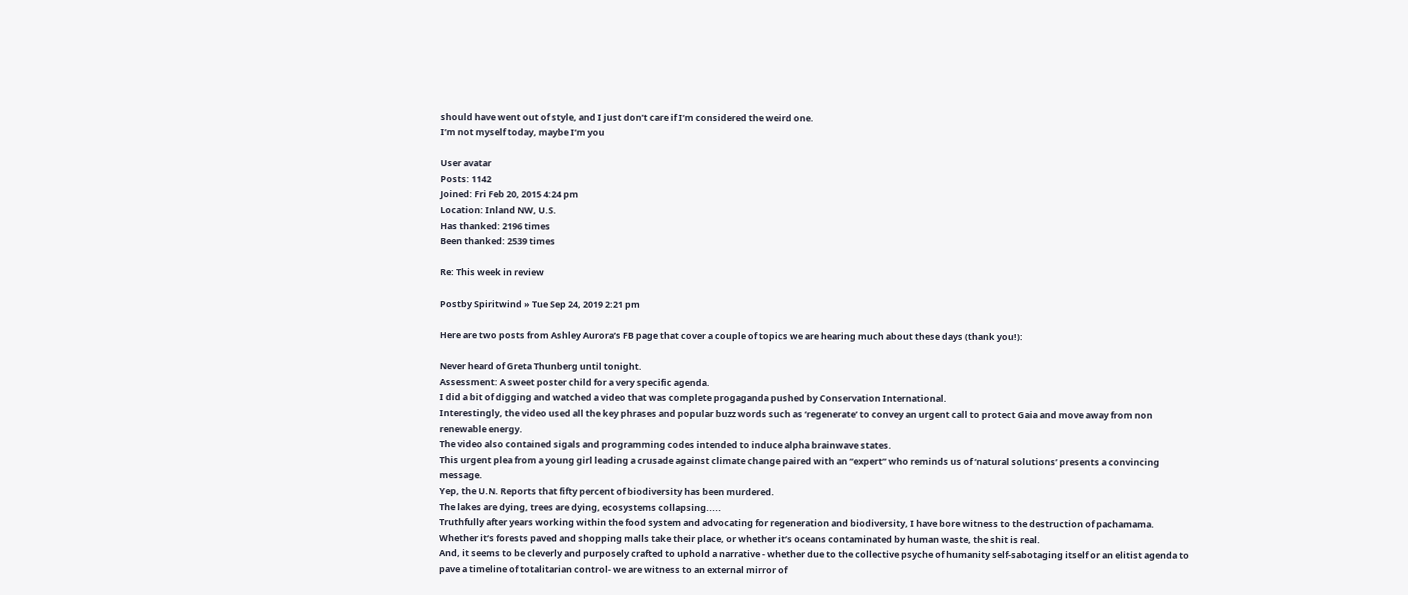should have went out of style, and I just don’t care if I’m considered the weird one.
I’m not myself today, maybe I’m you

User avatar
Posts: 1142
Joined: Fri Feb 20, 2015 4:24 pm
Location: Inland NW, U.S.
Has thanked: 2196 times
Been thanked: 2539 times

Re: This week in review

Postby Spiritwind » Tue Sep 24, 2019 2:21 pm

Here are two posts from Ashley Aurora’s FB page that cover a couple of topics we are hearing much about these days (thank you!):

Never heard of Greta Thunberg until tonight.
Assessment: A sweet poster child for a very specific agenda.
I did a bit of digging and watched a video that was complete progaganda pushed by Conservation International.
Interestingly, the video used all the key phrases and popular buzz words such as ‘regenerate’ to convey an urgent call to protect Gaia and move away from non renewable energy.
The video also contained sigals and programming codes intended to induce alpha brainwave states.
This urgent plea from a young girl leading a crusade against climate change paired with an “expert” who reminds us of ‘natural solutions’ presents a convincing message.
Yep, the U.N. Reports that fifty percent of biodiversity has been murdered.
The lakes are dying, trees are dying, ecosystems collapsing.....
Truthfully after years working within the food system and advocating for regeneration and biodiversity, I have bore witness to the destruction of pachamama.
Whether it’s forests paved and shopping malls take their place, or whether it’s oceans contaminated by human waste, the shit is real.
And, it seems to be cleverly and purposely crafted to uphold a narrative - whether due to the collective psyche of humanity self-sabotaging itself or an elitist agenda to pave a timeline of totalitarian control- we are witness to an external mirror of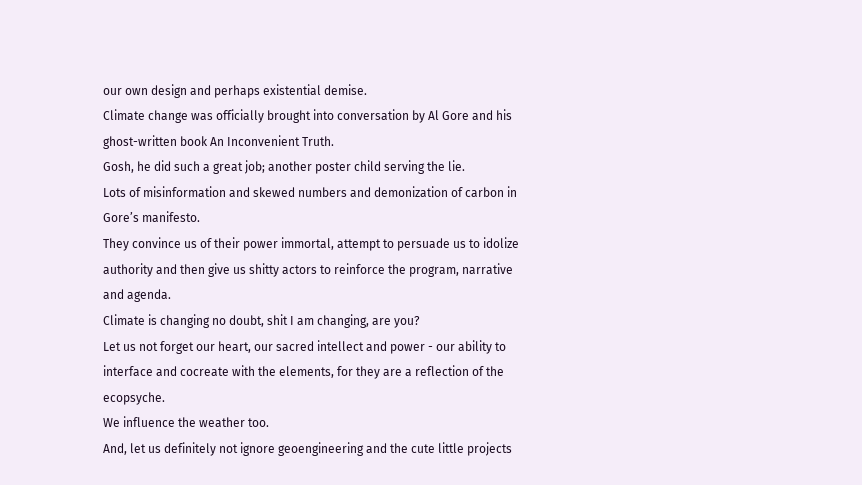our own design and perhaps existential demise.
Climate change was officially brought into conversation by Al Gore and his ghost-written book An Inconvenient Truth.
Gosh, he did such a great job; another poster child serving the lie.
Lots of misinformation and skewed numbers and demonization of carbon in Gore’s manifesto.
They convince us of their power immortal, attempt to persuade us to idolize authority and then give us shitty actors to reinforce the program, narrative and agenda.
Climate is changing no doubt, shit I am changing, are you?
Let us not forget our heart, our sacred intellect and power - our ability to interface and cocreate with the elements, for they are a reflection of the ecopsyche.
We influence the weather too.
And, let us definitely not ignore geoengineering and the cute little projects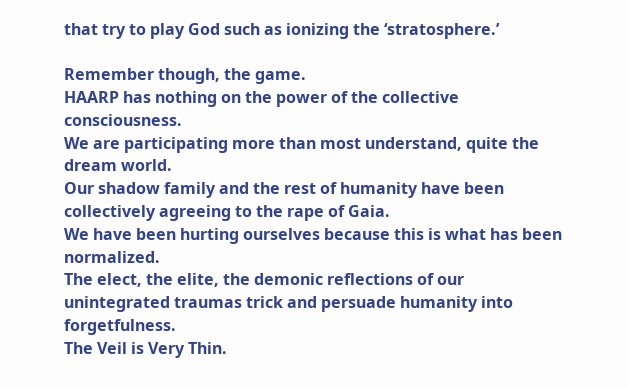that try to play God such as ionizing the ‘stratosphere.’

Remember though, the game.
HAARP has nothing on the power of the collective consciousness.
We are participating more than most understand, quite the dream world.
Our shadow family and the rest of humanity have been collectively agreeing to the rape of Gaia.
We have been hurting ourselves because this is what has been normalized.
The elect, the elite, the demonic reflections of our unintegrated traumas trick and persuade humanity into forgetfulness.
The Veil is Very Thin.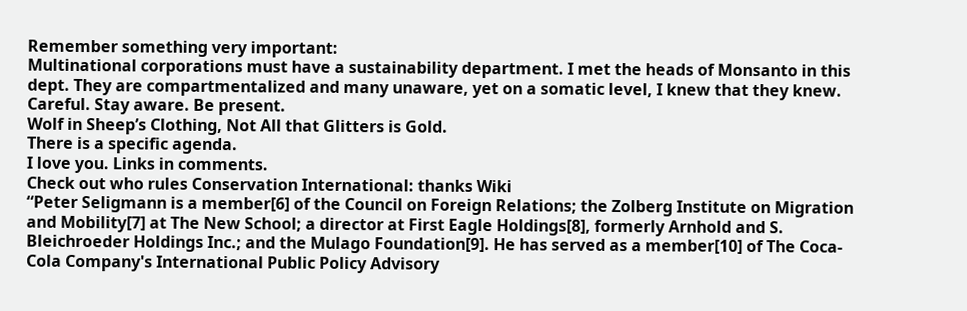Remember something very important:
Multinational corporations must have a sustainability department. I met the heads of Monsanto in this dept. They are compartmentalized and many unaware, yet on a somatic level, I knew that they knew.
Careful. Stay aware. Be present.
Wolf in Sheep’s Clothing, Not All that Glitters is Gold.
There is a specific agenda.
I love you. Links in comments.
Check out who rules Conservation International: thanks Wiki
“Peter Seligmann is a member[6] of the Council on Foreign Relations; the Zolberg Institute on Migration and Mobility[7] at The New School; a director at First Eagle Holdings[8], formerly Arnhold and S. Bleichroeder Holdings Inc.; and the Mulago Foundation[9]. He has served as a member[10] of The Coca-Cola Company's International Public Policy Advisory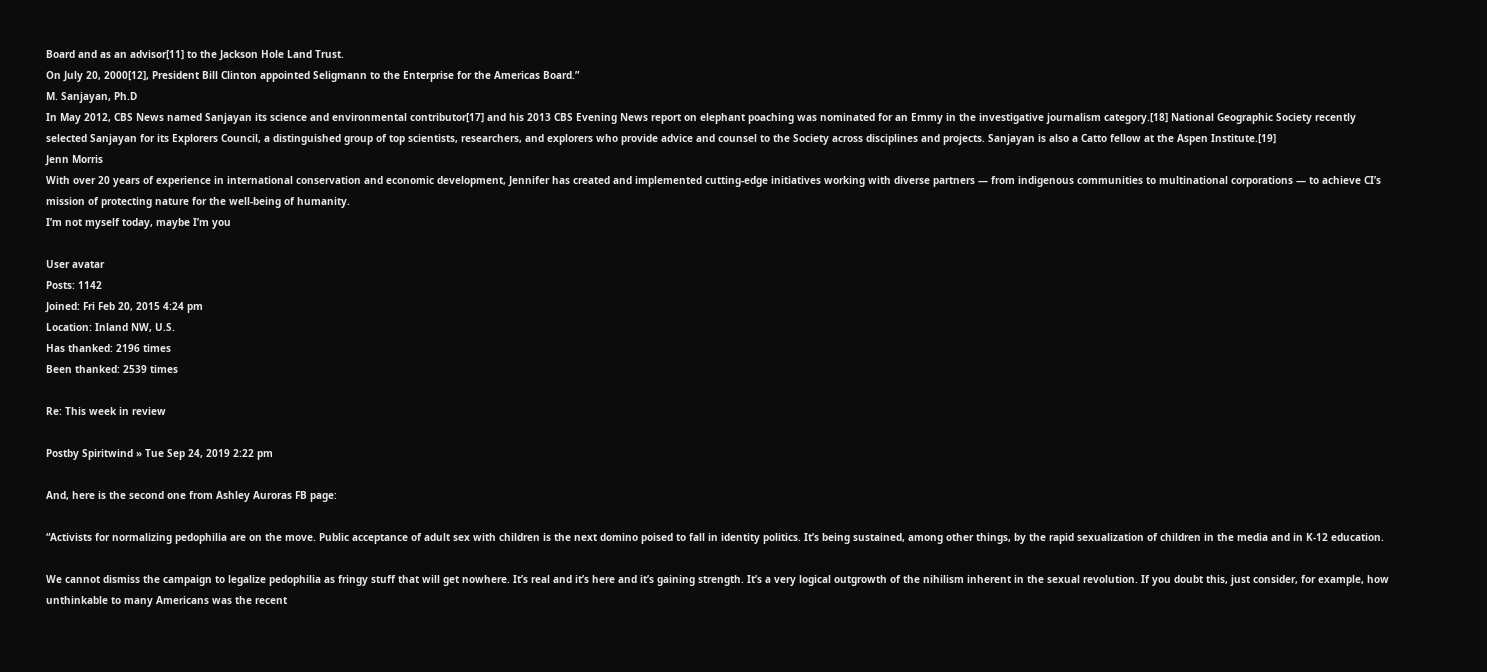Board and as an advisor[11] to the Jackson Hole Land Trust.
On July 20, 2000[12], President Bill Clinton appointed Seligmann to the Enterprise for the Americas Board.”
M. Sanjayan, Ph.D
In May 2012, CBS News named Sanjayan its science and environmental contributor[17] and his 2013 CBS Evening News report on elephant poaching was nominated for an Emmy in the investigative journalism category.[18] National Geographic Society recently selected Sanjayan for its Explorers Council, a distinguished group of top scientists, researchers, and explorers who provide advice and counsel to the Society across disciplines and projects. Sanjayan is also a Catto fellow at the Aspen Institute.[19]
Jenn Morris
With over 20 years of experience in international conservation and economic development, Jennifer has created and implemented cutting-edge initiatives working with diverse partners — from indigenous communities to multinational corporations — to achieve CI’s mission of protecting nature for the well-being of humanity.
I’m not myself today, maybe I’m you

User avatar
Posts: 1142
Joined: Fri Feb 20, 2015 4:24 pm
Location: Inland NW, U.S.
Has thanked: 2196 times
Been thanked: 2539 times

Re: This week in review

Postby Spiritwind » Tue Sep 24, 2019 2:22 pm

And, here is the second one from Ashley Auroras FB page:

“Activists for normalizing pedophilia are on the move. Public acceptance of adult sex with children is the next domino poised to fall in identity politics. It’s being sustained, among other things, by the rapid sexualization of children in the media and in K-12 education.

We cannot dismiss the campaign to legalize pedophilia as fringy stuff that will get nowhere. It’s real and it’s here and it’s gaining strength. It’s a very logical outgrowth of the nihilism inherent in the sexual revolution. If you doubt this, just consider, for example, how unthinkable to many Americans was the recent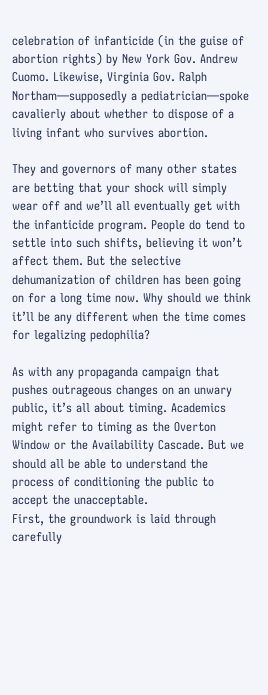celebration of infanticide (in the guise of abortion rights) by New York Gov. Andrew Cuomo. Likewise, Virginia Gov. Ralph Northam—supposedly a pediatrician—spoke cavalierly about whether to dispose of a living infant who survives abortion.

They and governors of many other states are betting that your shock will simply wear off and we’ll all eventually get with the infanticide program. People do tend to settle into such shifts, believing it won’t affect them. But the selective dehumanization of children has been going on for a long time now. Why should we think it’ll be any different when the time comes for legalizing pedophilia?

As with any propaganda campaign that pushes outrageous changes on an unwary public, it’s all about timing. Academics might refer to timing as the Overton Window or the Availability Cascade. But we should all be able to understand the process of conditioning the public to accept the unacceptable.
First, the groundwork is laid through carefully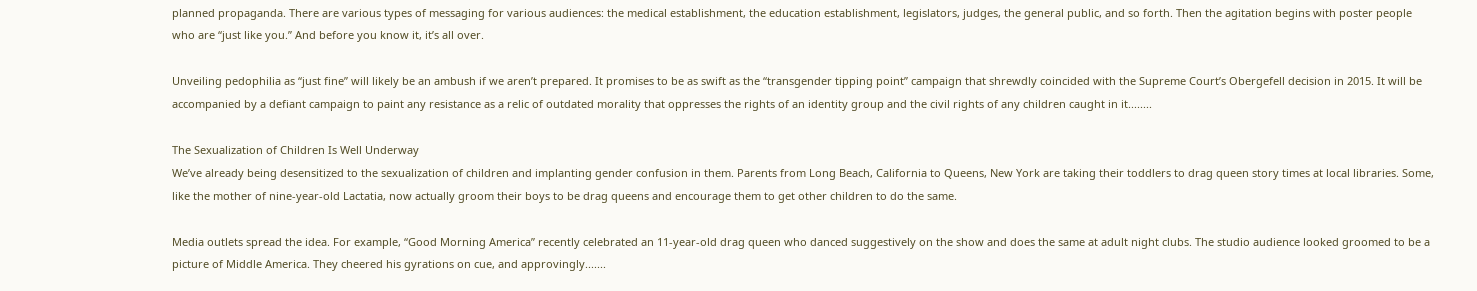planned propaganda. There are various types of messaging for various audiences: the medical establishment, the education establishment, legislators, judges, the general public, and so forth. Then the agitation begins with poster people who are “just like you.” And before you know it, it’s all over.

Unveiling pedophilia as “just fine” will likely be an ambush if we aren’t prepared. It promises to be as swift as the “transgender tipping point” campaign that shrewdly coincided with the Supreme Court’s Obergefell decision in 2015. It will be accompanied by a defiant campaign to paint any resistance as a relic of outdated morality that oppresses the rights of an identity group and the civil rights of any children caught in it........

The Sexualization of Children Is Well Underway
We’ve already being desensitized to the sexualization of children and implanting gender confusion in them. Parents from Long Beach, California to Queens, New York are taking their toddlers to drag queen story times at local libraries. Some, like the mother of nine-year-old Lactatia, now actually groom their boys to be drag queens and encourage them to get other children to do the same.

Media outlets spread the idea. For example, “Good Morning America” recently celebrated an 11-year-old drag queen who danced suggestively on the show and does the same at adult night clubs. The studio audience looked groomed to be a picture of Middle America. They cheered his gyrations on cue, and approvingly.......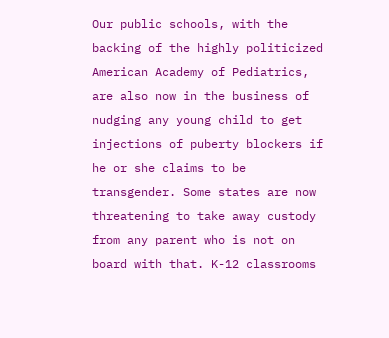Our public schools, with the backing of the highly politicized American Academy of Pediatrics, are also now in the business of nudging any young child to get injections of puberty blockers if he or she claims to be transgender. Some states are now threatening to take away custody from any parent who is not on board with that. K-12 classrooms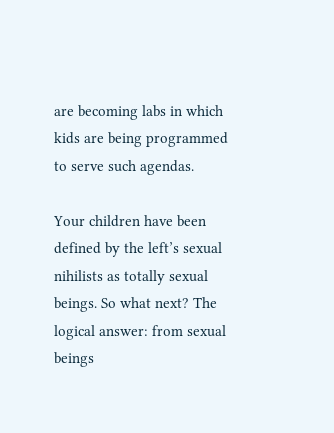are becoming labs in which kids are being programmed to serve such agendas.

Your children have been defined by the left’s sexual nihilists as totally sexual beings. So what next? The logical answer: from sexual beings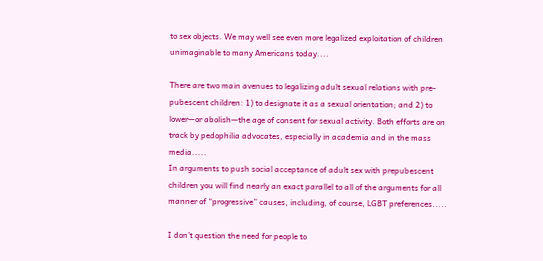to sex objects. We may well see even more legalized exploitation of children unimaginable to many Americans today....

There are two main avenues to legalizing adult sexual relations with pre-pubescent children: 1) to designate it as a sexual orientation; and 2) to lower—or abolish—the age of consent for sexual activity. Both efforts are on track by pedophilia advocates, especially in academia and in the mass media.....
In arguments to push social acceptance of adult sex with prepubescent children you will find nearly an exact parallel to all of the arguments for all manner of “progressive” causes, including, of course, LGBT preferences.....

I don’t question the need for people to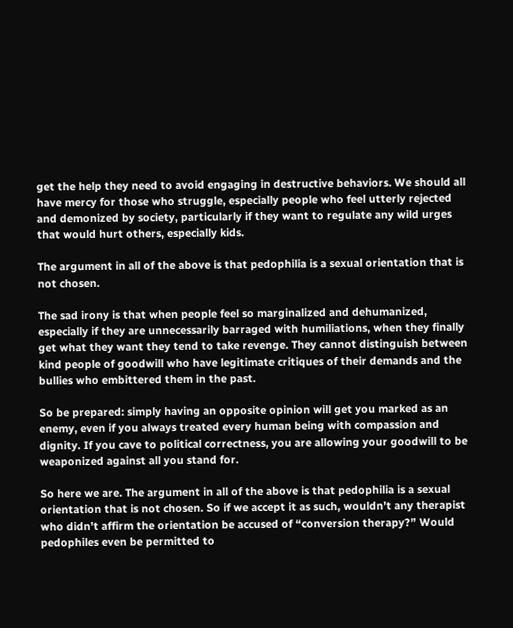get the help they need to avoid engaging in destructive behaviors. We should all have mercy for those who struggle, especially people who feel utterly rejected and demonized by society, particularly if they want to regulate any wild urges that would hurt others, especially kids.

The argument in all of the above is that pedophilia is a sexual orientation that is not chosen.

The sad irony is that when people feel so marginalized and dehumanized, especially if they are unnecessarily barraged with humiliations, when they finally get what they want they tend to take revenge. They cannot distinguish between kind people of goodwill who have legitimate critiques of their demands and the bullies who embittered them in the past.

So be prepared: simply having an opposite opinion will get you marked as an enemy, even if you always treated every human being with compassion and dignity. If you cave to political correctness, you are allowing your goodwill to be weaponized against all you stand for.

So here we are. The argument in all of the above is that pedophilia is a sexual orientation that is not chosen. So if we accept it as such, wouldn’t any therapist who didn’t affirm the orientation be accused of “conversion therapy?” Would pedophiles even be permitted to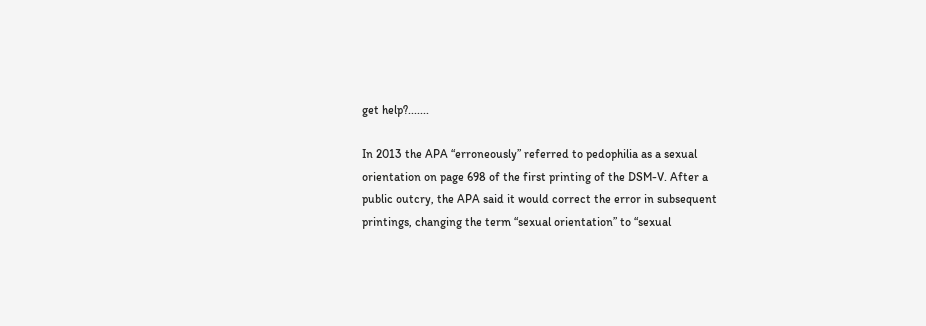get help?.......

In 2013 the APA “erroneously” referred to pedophilia as a sexual orientation on page 698 of the first printing of the DSM-V. After a public outcry, the APA said it would correct the error in subsequent printings, changing the term “sexual orientation” to “sexual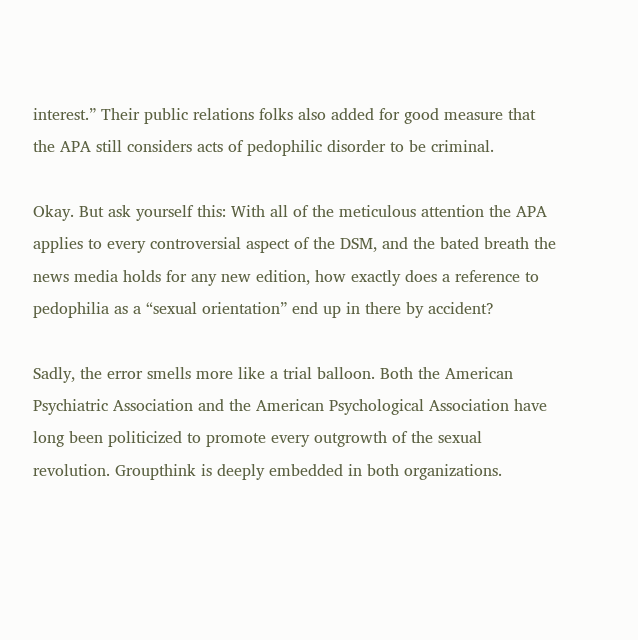interest.” Their public relations folks also added for good measure that the APA still considers acts of pedophilic disorder to be criminal.

Okay. But ask yourself this: With all of the meticulous attention the APA applies to every controversial aspect of the DSM, and the bated breath the news media holds for any new edition, how exactly does a reference to pedophilia as a “sexual orientation” end up in there by accident?

Sadly, the error smells more like a trial balloon. Both the American Psychiatric Association and the American Psychological Association have long been politicized to promote every outgrowth of the sexual revolution. Groupthink is deeply embedded in both organizations.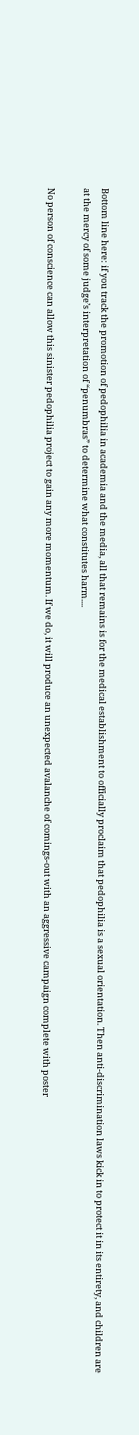Bottom line here: if you track the promotion of pedophilia in academia and the media, all that remains is for the medical establishment to officially proclaim that pedophilia is a sexual orientation. Then anti-discrimination laws kick in to protect it in its entirety, and children are at the mercy of some judge’s interpretation of “penumbras” to determine what constitutes harm....

No person of conscience can allow this sinister pedophilia project to gain any more momentum. If we do, it will produce an unexpected avalanche of comings-out with an aggressive campaign complete with poster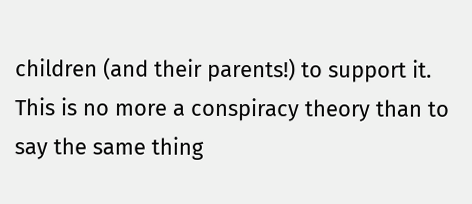children (and their parents!) to support it. This is no more a conspiracy theory than to say the same thing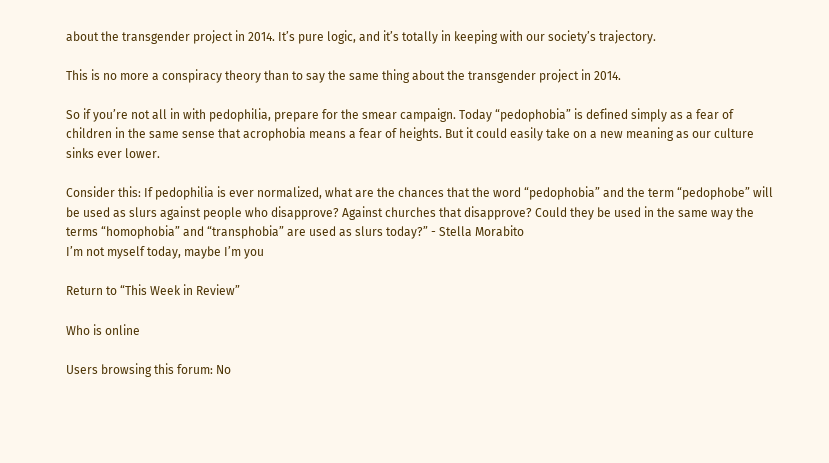about the transgender project in 2014. It’s pure logic, and it’s totally in keeping with our society’s trajectory.

This is no more a conspiracy theory than to say the same thing about the transgender project in 2014.

So if you’re not all in with pedophilia, prepare for the smear campaign. Today “pedophobia” is defined simply as a fear of children in the same sense that acrophobia means a fear of heights. But it could easily take on a new meaning as our culture sinks ever lower.

Consider this: If pedophilia is ever normalized, what are the chances that the word “pedophobia” and the term “pedophobe” will be used as slurs against people who disapprove? Against churches that disapprove? Could they be used in the same way the terms “homophobia” and “transphobia” are used as slurs today?” - Stella Morabito
I’m not myself today, maybe I’m you

Return to “This Week in Review”

Who is online

Users browsing this forum: No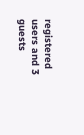registered users and 3 guests